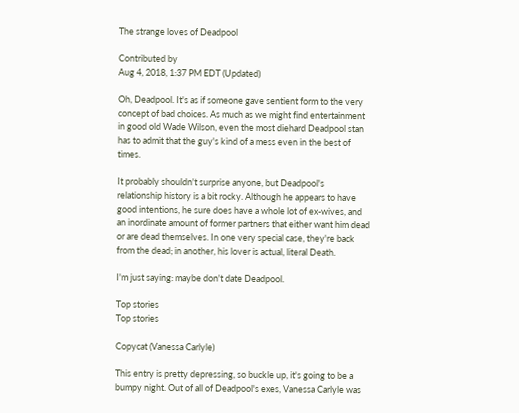The strange loves of Deadpool

Contributed by
Aug 4, 2018, 1:37 PM EDT (Updated)

Oh, Deadpool. It's as if someone gave sentient form to the very concept of bad choices. As much as we might find entertainment in good old Wade Wilson, even the most diehard Deadpool stan has to admit that the guy's kind of a mess even in the best of times.

It probably shouldn't surprise anyone, but Deadpool's relationship history is a bit rocky. Although he appears to have good intentions, he sure does have a whole lot of ex-wives, and an inordinate amount of former partners that either want him dead or are dead themselves. In one very special case, they're back from the dead; in another, his lover is actual, literal Death.

I'm just saying: maybe don't date Deadpool.

Top stories
Top stories

Copycat (Vanessa Carlyle)

This entry is pretty depressing, so buckle up, it's going to be a bumpy night. Out of all of Deadpool's exes, Vanessa Carlyle was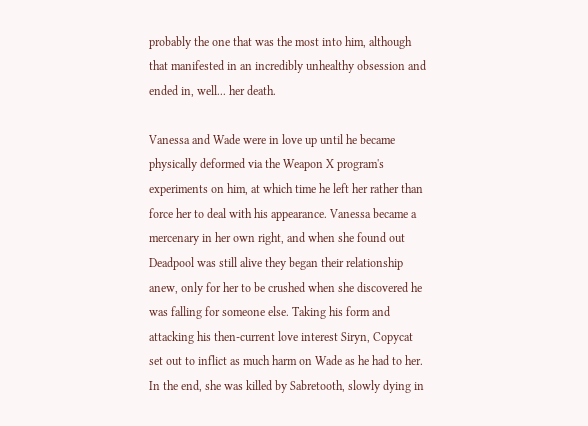probably the one that was the most into him, although that manifested in an incredibly unhealthy obsession and ended in, well... her death.

Vanessa and Wade were in love up until he became physically deformed via the Weapon X program's experiments on him, at which time he left her rather than force her to deal with his appearance. Vanessa became a mercenary in her own right, and when she found out Deadpool was still alive they began their relationship anew, only for her to be crushed when she discovered he was falling for someone else. Taking his form and attacking his then-current love interest Siryn, Copycat set out to inflict as much harm on Wade as he had to her. In the end, she was killed by Sabretooth, slowly dying in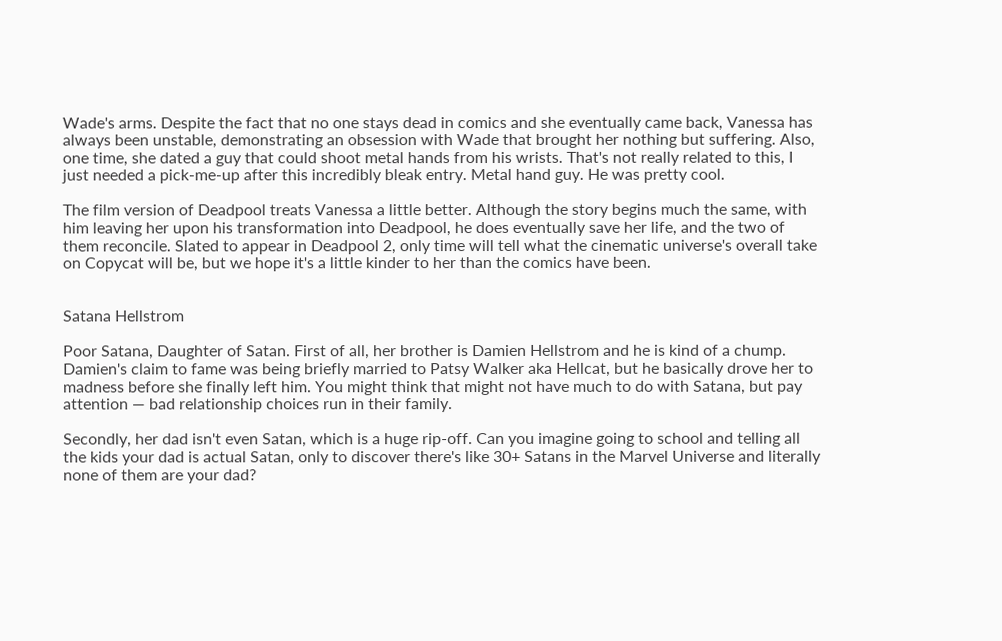Wade's arms. Despite the fact that no one stays dead in comics and she eventually came back, Vanessa has always been unstable, demonstrating an obsession with Wade that brought her nothing but suffering. Also, one time, she dated a guy that could shoot metal hands from his wrists. That's not really related to this, I just needed a pick-me-up after this incredibly bleak entry. Metal hand guy. He was pretty cool.

The film version of Deadpool treats Vanessa a little better. Although the story begins much the same, with him leaving her upon his transformation into Deadpool, he does eventually save her life, and the two of them reconcile. Slated to appear in Deadpool 2, only time will tell what the cinematic universe's overall take on Copycat will be, but we hope it's a little kinder to her than the comics have been.


Satana Hellstrom

Poor Satana, Daughter of Satan. First of all, her brother is Damien Hellstrom and he is kind of a chump. Damien's claim to fame was being briefly married to Patsy Walker aka Hellcat, but he basically drove her to madness before she finally left him. You might think that might not have much to do with Satana, but pay attention — bad relationship choices run in their family.

Secondly, her dad isn't even Satan, which is a huge rip-off. Can you imagine going to school and telling all the kids your dad is actual Satan, only to discover there's like 30+ Satans in the Marvel Universe and literally none of them are your dad?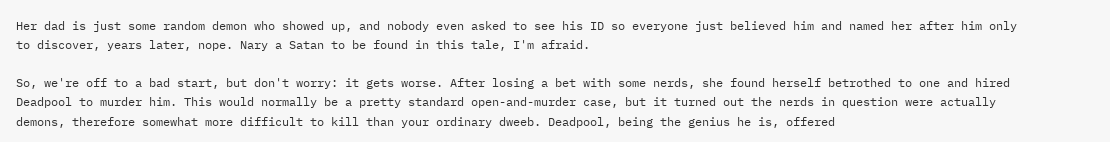Her dad is just some random demon who showed up, and nobody even asked to see his ID so everyone just believed him and named her after him only to discover, years later, nope. Nary a Satan to be found in this tale, I'm afraid.

So, we're off to a bad start, but don't worry: it gets worse. After losing a bet with some nerds, she found herself betrothed to one and hired Deadpool to murder him. This would normally be a pretty standard open-and-murder case, but it turned out the nerds in question were actually demons, therefore somewhat more difficult to kill than your ordinary dweeb. Deadpool, being the genius he is, offered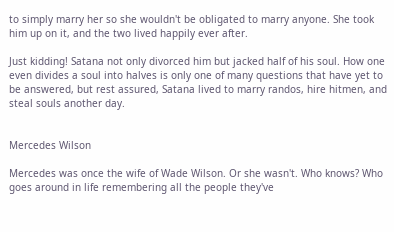to simply marry her so she wouldn't be obligated to marry anyone. She took him up on it, and the two lived happily ever after.

Just kidding! Satana not only divorced him but jacked half of his soul. How one even divides a soul into halves is only one of many questions that have yet to be answered, but rest assured, Satana lived to marry randos, hire hitmen, and steal souls another day.


Mercedes Wilson

Mercedes was once the wife of Wade Wilson. Or she wasn't. Who knows? Who goes around in life remembering all the people they've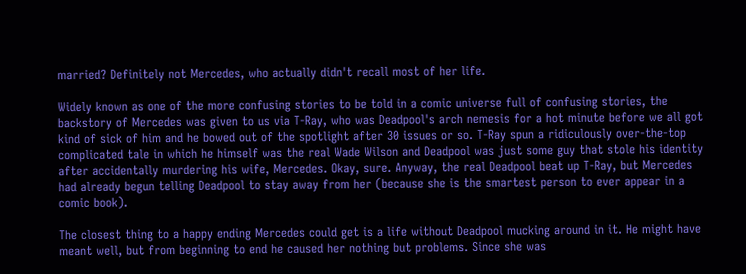married? Definitely not Mercedes, who actually didn't recall most of her life.

Widely known as one of the more confusing stories to be told in a comic universe full of confusing stories, the backstory of Mercedes was given to us via T-Ray, who was Deadpool's arch nemesis for a hot minute before we all got kind of sick of him and he bowed out of the spotlight after 30 issues or so. T-Ray spun a ridiculously over-the-top complicated tale in which he himself was the real Wade Wilson and Deadpool was just some guy that stole his identity after accidentally murdering his wife, Mercedes. Okay, sure. Anyway, the real Deadpool beat up T-Ray, but Mercedes had already begun telling Deadpool to stay away from her (because she is the smartest person to ever appear in a comic book).

The closest thing to a happy ending Mercedes could get is a life without Deadpool mucking around in it. He might have meant well, but from beginning to end he caused her nothing but problems. Since she was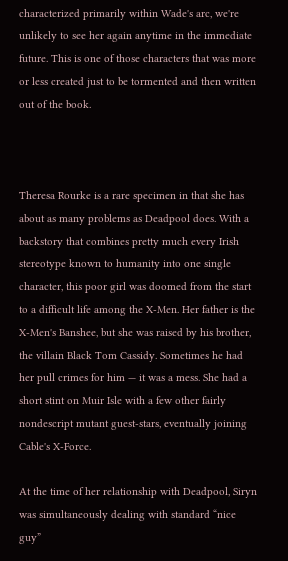characterized primarily within Wade's arc, we're unlikely to see her again anytime in the immediate future. This is one of those characters that was more or less created just to be tormented and then written out of the book.



Theresa Rourke is a rare specimen in that she has about as many problems as Deadpool does. With a backstory that combines pretty much every Irish stereotype known to humanity into one single character, this poor girl was doomed from the start to a difficult life among the X-Men. Her father is the X-Men's Banshee, but she was raised by his brother, the villain Black Tom Cassidy. Sometimes he had her pull crimes for him — it was a mess. She had a short stint on Muir Isle with a few other fairly nondescript mutant guest-stars, eventually joining Cable's X-Force.

At the time of her relationship with Deadpool, Siryn was simultaneously dealing with standard “nice guy”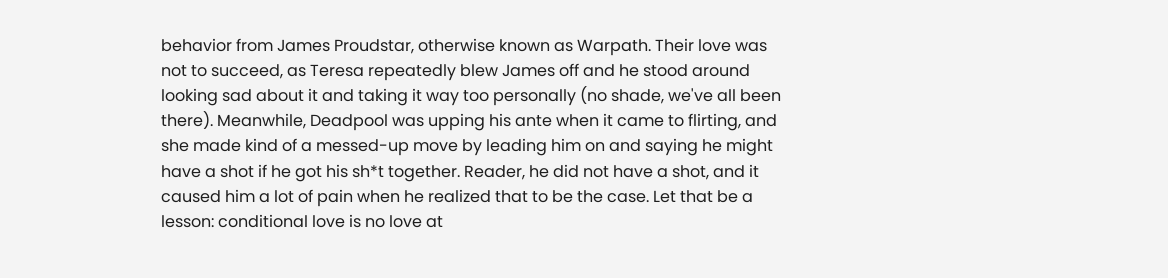behavior from James Proudstar, otherwise known as Warpath. Their love was not to succeed, as Teresa repeatedly blew James off and he stood around looking sad about it and taking it way too personally (no shade, we've all been there). Meanwhile, Deadpool was upping his ante when it came to flirting, and she made kind of a messed-up move by leading him on and saying he might have a shot if he got his sh*t together. Reader, he did not have a shot, and it caused him a lot of pain when he realized that to be the case. Let that be a lesson: conditional love is no love at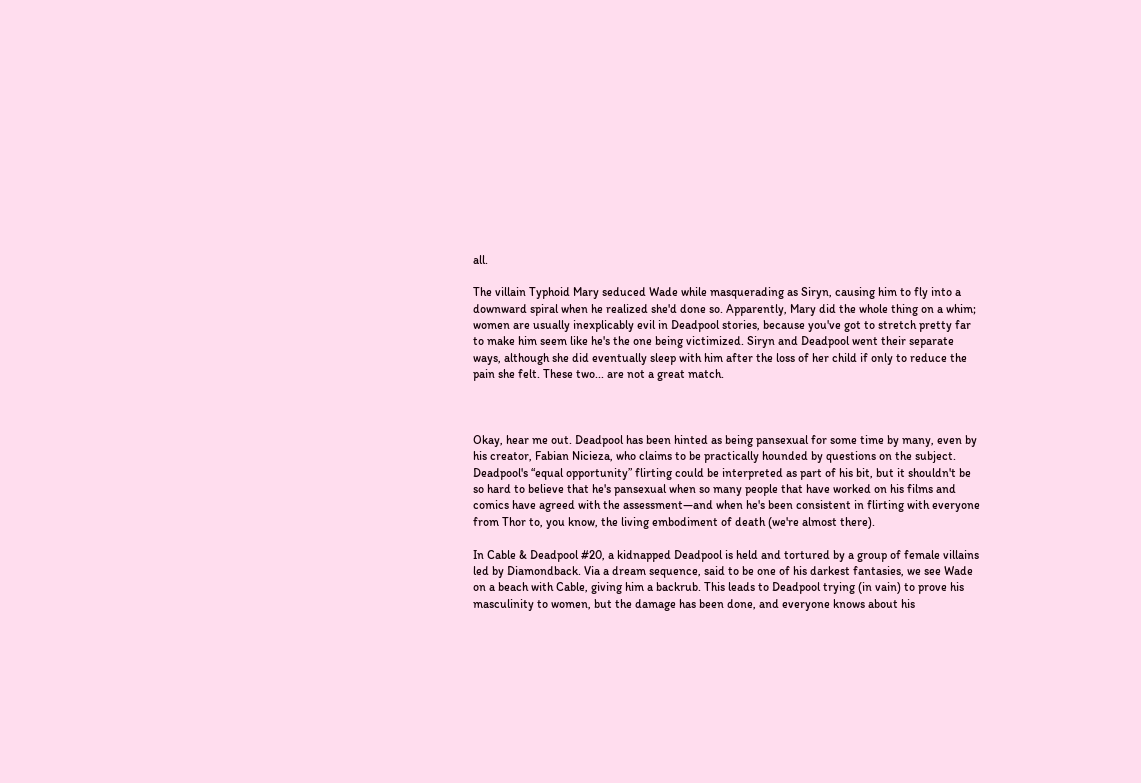all.

The villain Typhoid Mary seduced Wade while masquerading as Siryn, causing him to fly into a downward spiral when he realized she'd done so. Apparently, Mary did the whole thing on a whim; women are usually inexplicably evil in Deadpool stories, because you've got to stretch pretty far to make him seem like he's the one being victimized. Siryn and Deadpool went their separate ways, although she did eventually sleep with him after the loss of her child if only to reduce the pain she felt. These two... are not a great match.



Okay, hear me out. Deadpool has been hinted as being pansexual for some time by many, even by his creator, Fabian Nicieza, who claims to be practically hounded by questions on the subject. Deadpool's “equal opportunity” flirting could be interpreted as part of his bit, but it shouldn't be so hard to believe that he's pansexual when so many people that have worked on his films and comics have agreed with the assessment—and when he's been consistent in flirting with everyone from Thor to, you know, the living embodiment of death (we're almost there).

In Cable & Deadpool #20, a kidnapped Deadpool is held and tortured by a group of female villains led by Diamondback. Via a dream sequence, said to be one of his darkest fantasies, we see Wade on a beach with Cable, giving him a backrub. This leads to Deadpool trying (in vain) to prove his masculinity to women, but the damage has been done, and everyone knows about his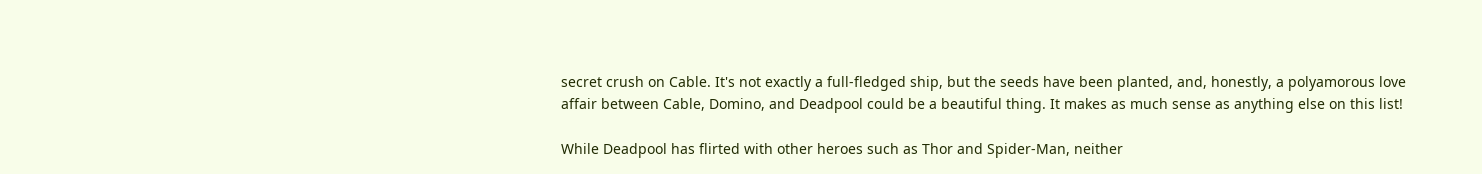secret crush on Cable. It's not exactly a full-fledged ship, but the seeds have been planted, and, honestly, a polyamorous love affair between Cable, Domino, and Deadpool could be a beautiful thing. It makes as much sense as anything else on this list!

While Deadpool has flirted with other heroes such as Thor and Spider-Man, neither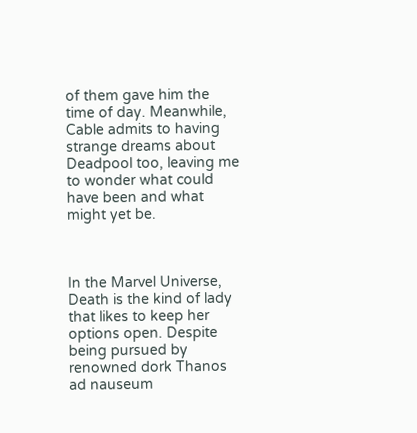of them gave him the time of day. Meanwhile, Cable admits to having strange dreams about Deadpool too, leaving me to wonder what could have been and what might yet be.



In the Marvel Universe, Death is the kind of lady that likes to keep her options open. Despite being pursued by renowned dork Thanos ad nauseum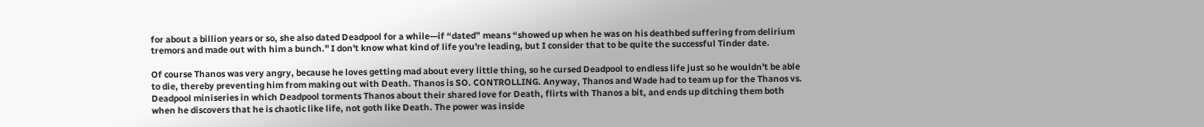for about a billion years or so, she also dated Deadpool for a while—if “dated” means “showed up when he was on his deathbed suffering from delirium tremors and made out with him a bunch." I don't know what kind of life you're leading, but I consider that to be quite the successful Tinder date.

Of course Thanos was very angry, because he loves getting mad about every little thing, so he cursed Deadpool to endless life just so he wouldn't be able to die, thereby preventing him from making out with Death. Thanos is SO. CONTROLLING. Anyway, Thanos and Wade had to team up for the Thanos vs. Deadpool miniseries in which Deadpool torments Thanos about their shared love for Death, flirts with Thanos a bit, and ends up ditching them both when he discovers that he is chaotic like life, not goth like Death. The power was inside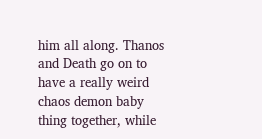him all along. Thanos and Death go on to have a really weird chaos demon baby thing together, while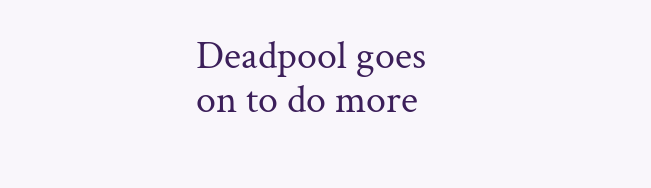Deadpool goes on to do more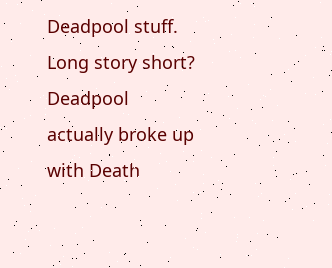Deadpool stuff. Long story short? Deadpool actually broke up with Death